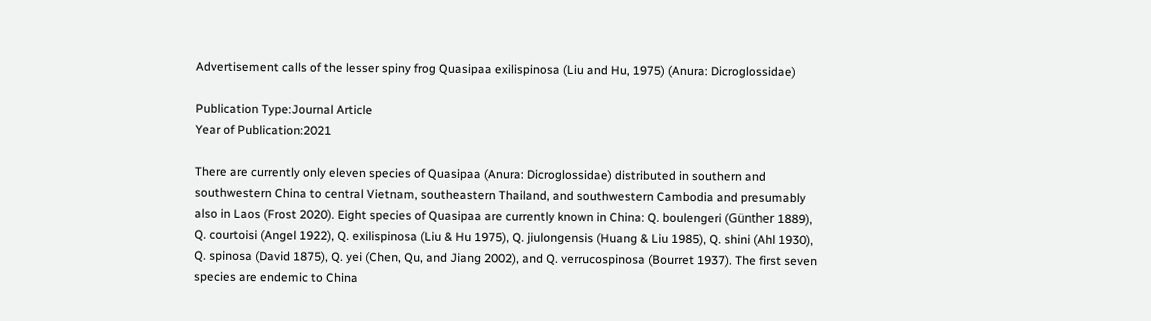Advertisement calls of the lesser spiny frog Quasipaa exilispinosa (Liu and Hu, 1975) (Anura: Dicroglossidae)

Publication Type:Journal Article
Year of Publication:2021

There are currently only eleven species of Quasipaa (Anura: Dicroglossidae) distributed in southern and southwestern China to central Vietnam, southeastern Thailand, and southwestern Cambodia and presumably also in Laos (Frost 2020). Eight species of Quasipaa are currently known in China: Q. boulengeri (Günther 1889), Q. courtoisi (Angel 1922), Q. exilispinosa (Liu & Hu 1975), Q. jiulongensis (Huang & Liu 1985), Q. shini (Ahl 1930), Q. spinosa (David 1875), Q. yei (Chen, Qu, and Jiang 2002), and Q. verrucospinosa (Bourret 1937). The first seven species are endemic to China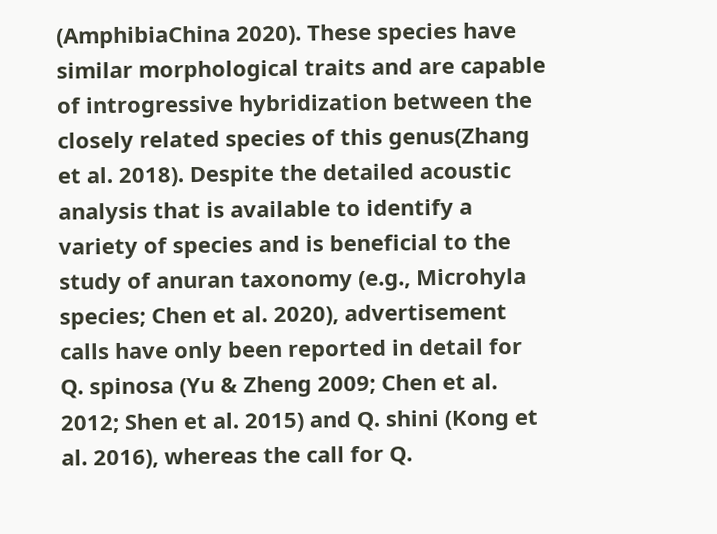(AmphibiaChina 2020). These species have similar morphological traits and are capable of introgressive hybridization between the closely related species of this genus(Zhang et al. 2018). Despite the detailed acoustic analysis that is available to identify a variety of species and is beneficial to the study of anuran taxonomy (e.g., Microhyla species; Chen et al. 2020), advertisement calls have only been reported in detail for Q. spinosa (Yu & Zheng 2009; Chen et al. 2012; Shen et al. 2015) and Q. shini (Kong et al. 2016), whereas the call for Q.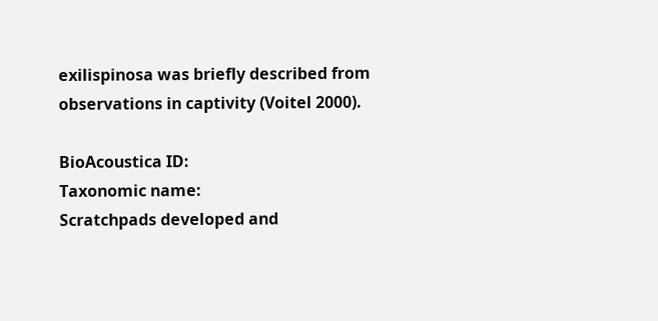exilispinosa was briefly described from observations in captivity (Voitel 2000).

BioAcoustica ID:
Taxonomic name:
Scratchpads developed and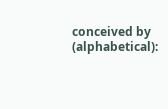conceived by (alphabetical):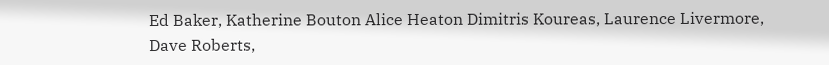Ed Baker, Katherine Bouton Alice Heaton Dimitris Koureas, Laurence Livermore, Dave Roberts,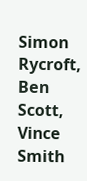Simon Rycroft, Ben Scott, Vince Smith